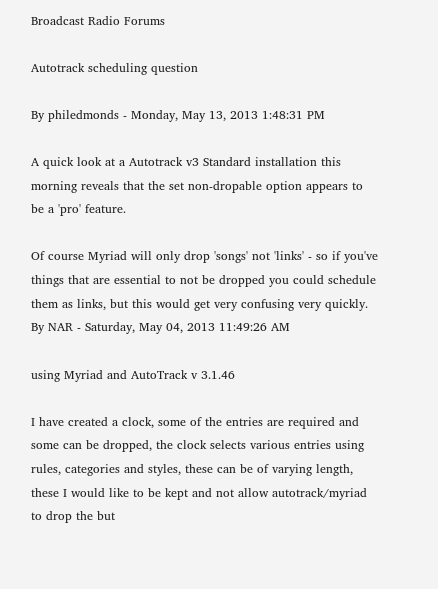Broadcast Radio Forums

Autotrack scheduling question

By philedmonds - Monday, May 13, 2013 1:48:31 PM

A quick look at a Autotrack v3 Standard installation this morning reveals that the set non-dropable option appears to be a 'pro' feature.

Of course Myriad will only drop 'songs' not 'links' - so if you've things that are essential to not be dropped you could schedule them as links, but this would get very confusing very quickly.
By NAR - Saturday, May 04, 2013 11:49:26 AM

using Myriad and AutoTrack v 3.1.46

I have created a clock, some of the entries are required and some can be dropped, the clock selects various entries using rules, categories and styles, these can be of varying length, these I would like to be kept and not allow autotrack/myriad to drop the but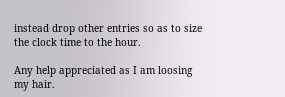instead drop other entries so as to size the clock time to the hour.

Any help appreciated as I am loosing my hair.